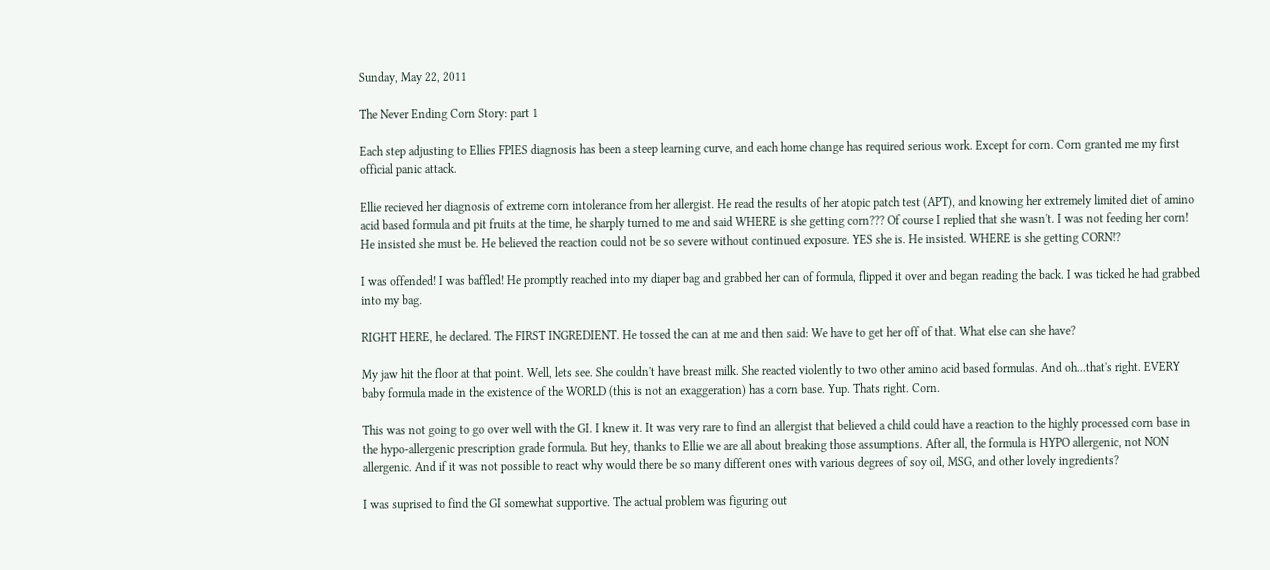Sunday, May 22, 2011

The Never Ending Corn Story: part 1

Each step adjusting to Ellies FPIES diagnosis has been a steep learning curve, and each home change has required serious work. Except for corn. Corn granted me my first official panic attack.

Ellie recieved her diagnosis of extreme corn intolerance from her allergist. He read the results of her atopic patch test (APT), and knowing her extremely limited diet of amino acid based formula and pit fruits at the time, he sharply turned to me and said WHERE is she getting corn??? Of course I replied that she wasn't. I was not feeding her corn! He insisted she must be. He believed the reaction could not be so severe without continued exposure. YES she is. He insisted. WHERE is she getting CORN!?

I was offended! I was baffled! He promptly reached into my diaper bag and grabbed her can of formula, flipped it over and began reading the back. I was ticked he had grabbed into my bag.

RIGHT HERE, he declared. The FIRST INGREDIENT. He tossed the can at me and then said: We have to get her off of that. What else can she have?

My jaw hit the floor at that point. Well, lets see. She couldn't have breast milk. She reacted violently to two other amino acid based formulas. And oh...that's right. EVERY baby formula made in the existence of the WORLD (this is not an exaggeration) has a corn base. Yup. Thats right. Corn.

This was not going to go over well with the GI. I knew it. It was very rare to find an allergist that believed a child could have a reaction to the highly processed corn base in the hypo-allergenic prescription grade formula. But hey, thanks to Ellie we are all about breaking those assumptions. After all, the formula is HYPO allergenic, not NON allergenic. And if it was not possible to react why would there be so many different ones with various degrees of soy oil, MSG, and other lovely ingredients?

I was suprised to find the GI somewhat supportive. The actual problem was figuring out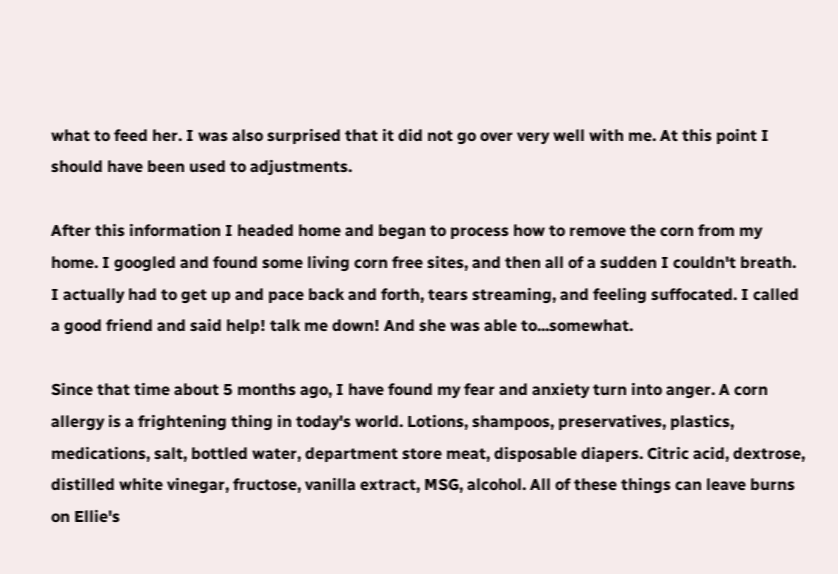what to feed her. I was also surprised that it did not go over very well with me. At this point I should have been used to adjustments.

After this information I headed home and began to process how to remove the corn from my home. I googled and found some living corn free sites, and then all of a sudden I couldn't breath. I actually had to get up and pace back and forth, tears streaming, and feeling suffocated. I called a good friend and said help! talk me down! And she was able to...somewhat.

Since that time about 5 months ago, I have found my fear and anxiety turn into anger. A corn allergy is a frightening thing in today's world. Lotions, shampoos, preservatives, plastics, medications, salt, bottled water, department store meat, disposable diapers. Citric acid, dextrose, distilled white vinegar, fructose, vanilla extract, MSG, alcohol. All of these things can leave burns on Ellie's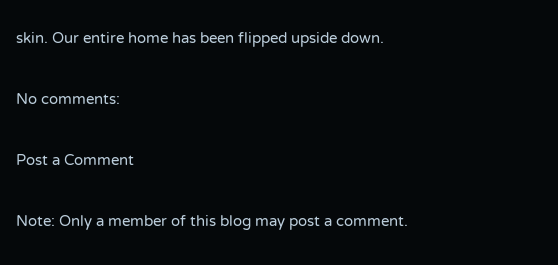skin. Our entire home has been flipped upside down.

No comments:

Post a Comment

Note: Only a member of this blog may post a comment.